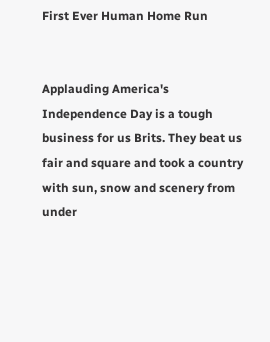First Ever Human Home Run


Applauding America's Independence Day is a tough business for us Brits. They beat us fair and square and took a country with sun, snow and scenery from under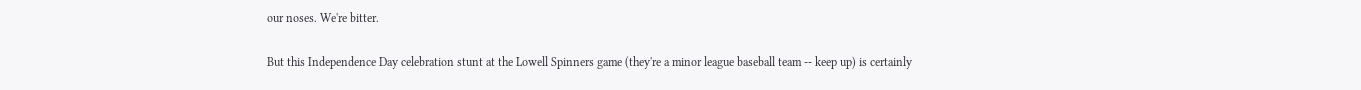our noses. We're bitter.

But this Independence Day celebration stunt at the Lowell Spinners game (they're a minor league baseball team -- keep up) is certainly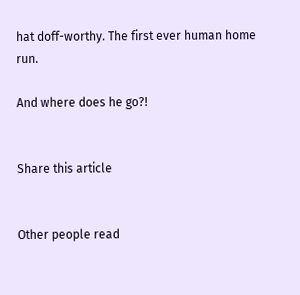hat doff-worthy. The first ever human home run.

And where does he go?!


Share this article


Other people read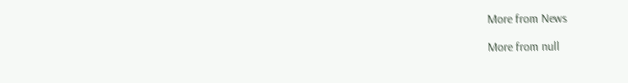More from News

More from null